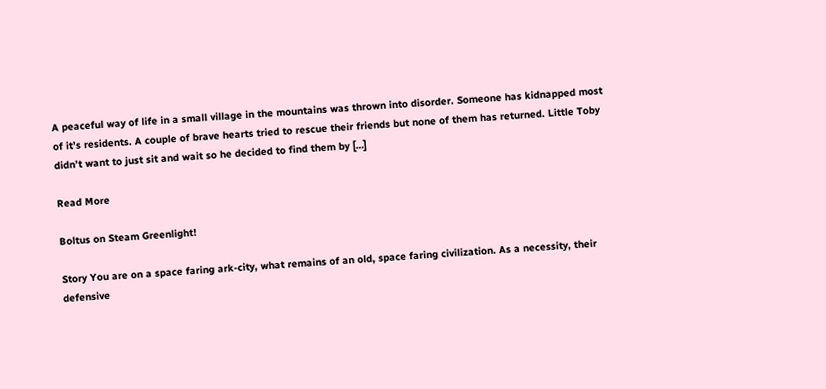A peaceful way of life in a small village in the mountains was thrown into disorder. Someone has kidnapped most of it’s residents. A couple of brave hearts tried to rescue their friends but none of them has returned. Little Toby didn’t want to just sit and wait so he decided to find them by […]

Read More

Boltus on Steam Greenlight!

Story You are on a space faring ark-city, what remains of an old, space faring civilization. As a necessity, their defensive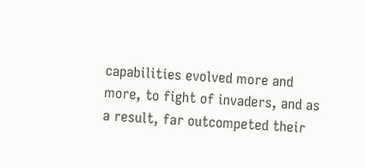capabilities evolved more and more, to fight of invaders, and as a result, far outcompeted their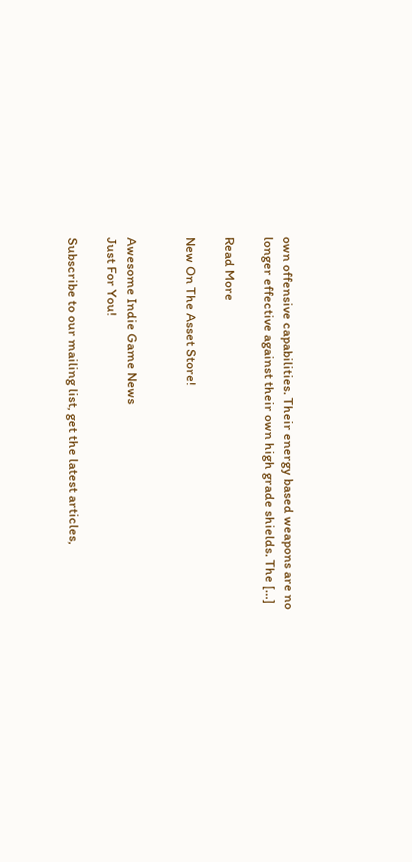own offensive capabilities. Their energy based weapons are no longer effective against their own high grade shields. The […]

Read More

New On The Asset Store!


Awesome Indie Game News
Just For You!

Subscribe to our mailing list, get the latest articles,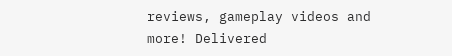reviews, gameplay videos and more! Delivered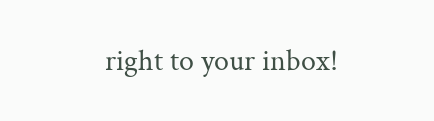right to your inbox!